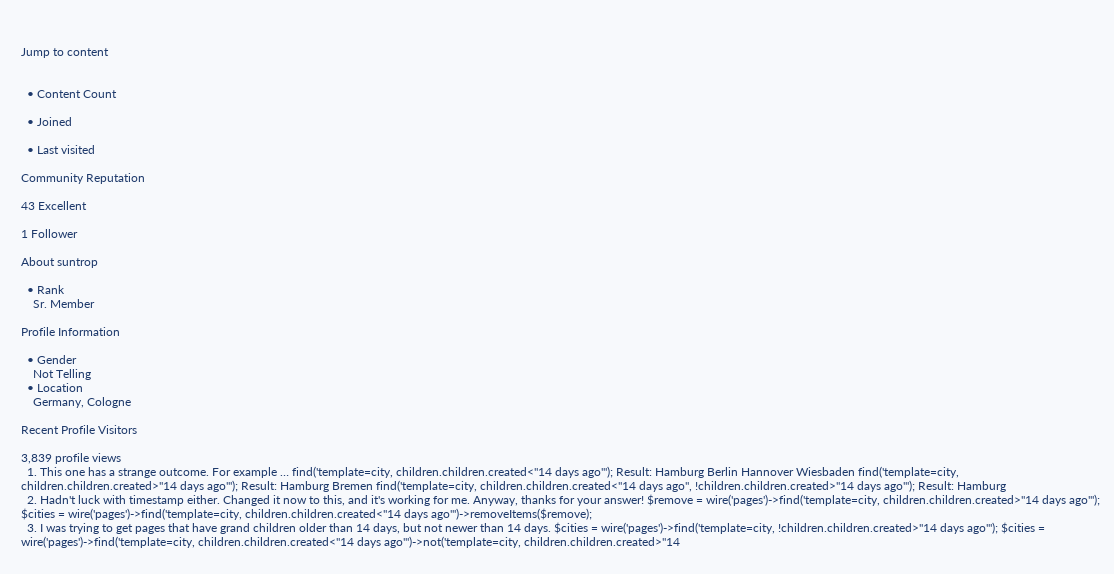Jump to content


  • Content Count

  • Joined

  • Last visited

Community Reputation

43 Excellent

1 Follower

About suntrop

  • Rank
    Sr. Member

Profile Information

  • Gender
    Not Telling
  • Location
    Germany, Cologne

Recent Profile Visitors

3,839 profile views
  1. This one has a strange outcome. For example … find('template=city, children.children.created<"14 days ago"'); Result: Hamburg Berlin Hannover Wiesbaden find('template=city, children.children.created>"14 days ago"'); Result: Hamburg Bremen find('template=city, children.children.created<"14 days ago", !children.children.created>"14 days ago"'); Result: Hamburg
  2. Hadn't luck with timestamp either. Changed it now to this, and it's working for me. Anyway, thanks for your answer! $remove = wire('pages')->find('template=city, children.children.created>"14 days ago"'); $cities = wire('pages')->find('template=city, children.children.created<"14 days ago"')->removeItems($remove);
  3. I was trying to get pages that have grand children older than 14 days, but not newer than 14 days. $cities = wire('pages')->find('template=city, !children.children.created>"14 days ago"'); $cities = wire('pages')->find('template=city, children.children.created<"14 days ago"')->not('template=city, children.children.created>"14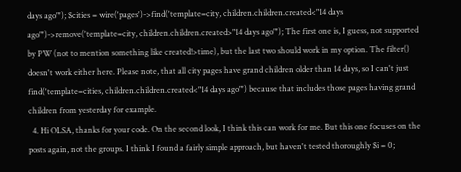days ago"'); $cities = wire('pages')->find('template=city, children.children.created<"14 days ago"')->remove('template=city, children.children.created>"14 days ago"'); The first one is, I guess, not supported by PW (not to mention something like created!>time), but the last two should work in my option. The filter() doesn't work either here. Please note, that all city pages have grand children older than 14 days, so I can't just find('template=cities, children.children.created<"14 days ago"') because that includes those pages having grand children from yesterday for example.
  4. Hi OLSA, thanks for your code. On the second look, I think this can work for me. But this one focuses on the posts again, not the groups. I think I found a fairly simple approach, but haven't tested thoroughly $i = 0;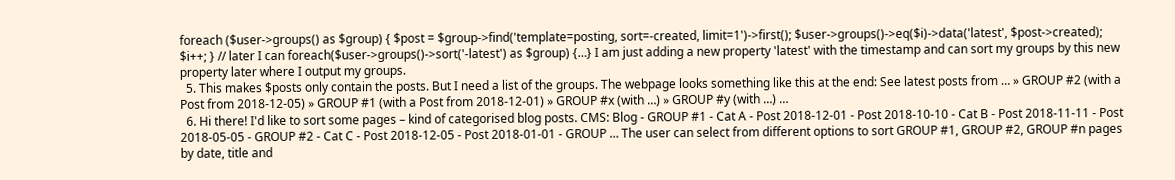foreach ($user->groups() as $group) { $post = $group->find('template=posting, sort=-created, limit=1')->first(); $user->groups()->eq($i)->data('latest', $post->created); $i++; } // later I can foreach($user->groups()->sort('-latest') as $group) {…} I am just adding a new property 'latest' with the timestamp and can sort my groups by this new property later where I output my groups.
  5. This makes $posts only contain the posts. But I need a list of the groups. The webpage looks something like this at the end: See latest posts from … » GROUP #2 (with a Post from 2018-12-05) » GROUP #1 (with a Post from 2018-12-01) » GROUP #x (with …) » GROUP #y (with …) …
  6. Hi there! I'd like to sort some pages – kind of categorised blog posts. CMS: Blog - GROUP #1 - Cat A - Post 2018-12-01 - Post 2018-10-10 - Cat B - Post 2018-11-11 - Post 2018-05-05 - GROUP #2 - Cat C - Post 2018-12-05 - Post 2018-01-01 - GROUP … The user can select from different options to sort GROUP #1, GROUP #2, GROUP #n pages by date, title and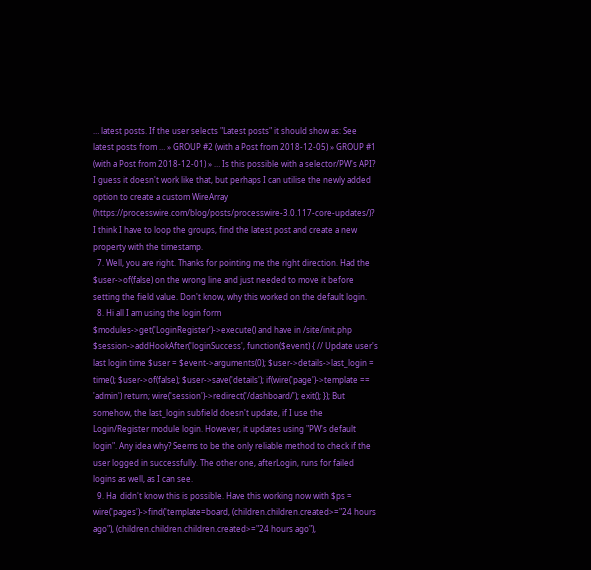… latest posts. If the user selects "Latest posts" it should show as: See latest posts from … » GROUP #2 (with a Post from 2018-12-05) » GROUP #1 (with a Post from 2018-12-01) » … Is this possible with a selector/PW's API? I guess it doesn't work like that, but perhaps I can utilise the newly added option to create a custom WireArray (https://processwire.com/blog/posts/processwire-3.0.117-core-updates/)? I think I have to loop the groups, find the latest post and create a new property with the timestamp.
  7. Well, you are right. Thanks for pointing me the right direction. Had the $user->of(false) on the wrong line and just needed to move it before setting the field value. Don't know, why this worked on the default login.
  8. Hi all I am using the login form $modules->get('LoginRegister')->execute() and have in /site/init.php $session->addHookAfter('loginSuccess', function($event) { // Update user's last login time $user = $event->arguments(0); $user->details->last_login = time(); $user->of(false); $user->save('details'); if(wire('page')->template == 'admin') return; wire('session')->redirect('/dashboard/'); exit(); }); But somehow, the last_login subfield doesn't update, if I use the Login/Register module login. However, it updates using "PW's default login". Any idea why? Seems to be the only reliable method to check if the user logged in successfully. The other one, afterLogin, runs for failed logins as well, as I can see.
  9. Ha  didn't know this is possible. Have this working now with $ps = wire('pages')->find('template=board, (children.children.created>="24 hours ago"), (children.children.children.created>="24 hours ago"),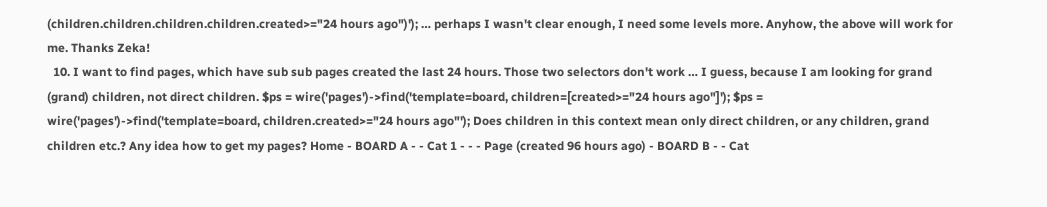(children.children.children.children.created>="24 hours ago")'); … perhaps I wasn't clear enough, I need some levels more. Anyhow, the above will work for me. Thanks Zeka!
  10. I want to find pages, which have sub sub pages created the last 24 hours. Those two selectors don't work … I guess, because I am looking for grand (grand) children, not direct children. $ps = wire('pages')->find('template=board, children=[created>="24 hours ago"]'); $ps = wire('pages')->find('template=board, children.created>="24 hours ago"'); Does children in this context mean only direct children, or any children, grand children etc.? Any idea how to get my pages? Home - BOARD A - - Cat 1 - - - Page (created 96 hours ago) - BOARD B - - Cat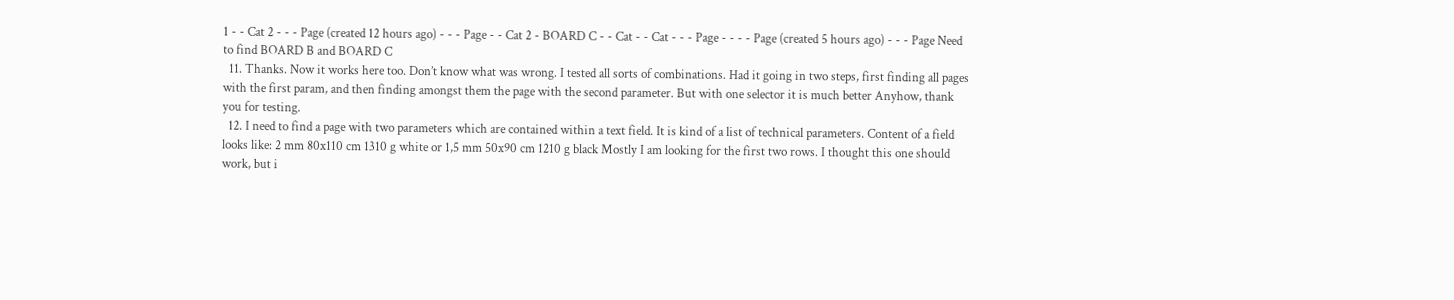1 - - Cat 2 - - - Page (created 12 hours ago) - - - Page - - Cat 2 - BOARD C - - Cat - - Cat - - - Page - - - - Page (created 5 hours ago) - - - Page Need to find BOARD B and BOARD C
  11. Thanks. Now it works here too. Don’t know what was wrong. I tested all sorts of combinations. Had it going in two steps, first finding all pages with the first param, and then finding amongst them the page with the second parameter. But with one selector it is much better Anyhow, thank you for testing.
  12. I need to find a page with two parameters which are contained within a text field. It is kind of a list of technical parameters. Content of a field looks like: 2 mm 80x110 cm 1310 g white or 1,5 mm 50x90 cm 1210 g black Mostly I am looking for the first two rows. I thought this one should work, but i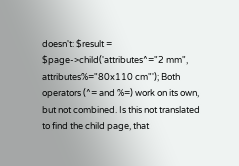doesn't: $result = $page->child('attributes^="2 mm", attributes%="80x110 cm"'); Both operators (^= and %=) work on its own, but not combined. Is this not translated to find the child page, that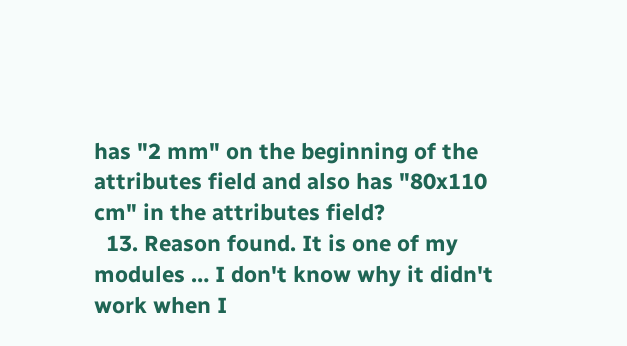has "2 mm" on the beginning of the attributes field and also has "80x110 cm" in the attributes field?
  13. Reason found. It is one of my modules … I don't know why it didn't work when I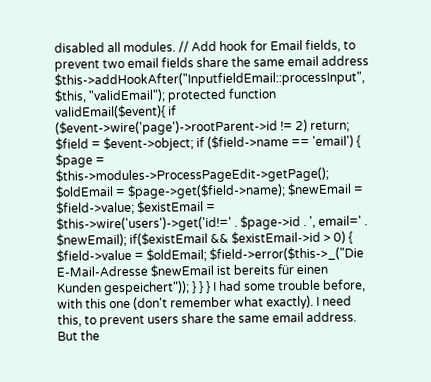disabled all modules. // Add hook for Email fields, to prevent two email fields share the same email address $this->addHookAfter("InputfieldEmail::processInput", $this, "validEmail"); protected function validEmail($event){ if ($event->wire('page')->rootParent->id != 2) return; $field = $event->object; if ($field->name == 'email') { $page = $this->modules->ProcessPageEdit->getPage(); $oldEmail = $page->get($field->name); $newEmail = $field->value; $existEmail = $this->wire('users')->get('id!=' . $page->id . ', email=' . $newEmail); if($existEmail && $existEmail->id > 0) { $field->value = $oldEmail; $field->error($this->_("Die E-Mail-Adresse $newEmail ist bereits für einen Kunden gespeichert")); } } } I had some trouble before, with this one (don't remember what exactly). I need this, to prevent users share the same email address. But the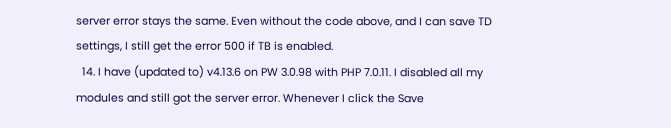server error stays the same. Even without the code above, and I can save TD settings, I still get the error 500 if TB is enabled.
  14. I have (updated to) v4.13.6 on PW 3.0.98 with PHP 7.0.11. I disabled all my modules and still got the server error. Whenever I click the Save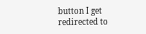button I get redirected to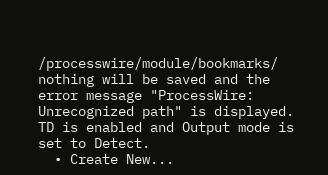/processwire/module/bookmarks/ nothing will be saved and the error message "ProcessWire: Unrecognized path" is displayed. TD is enabled and Output mode is set to Detect.
  • Create New...